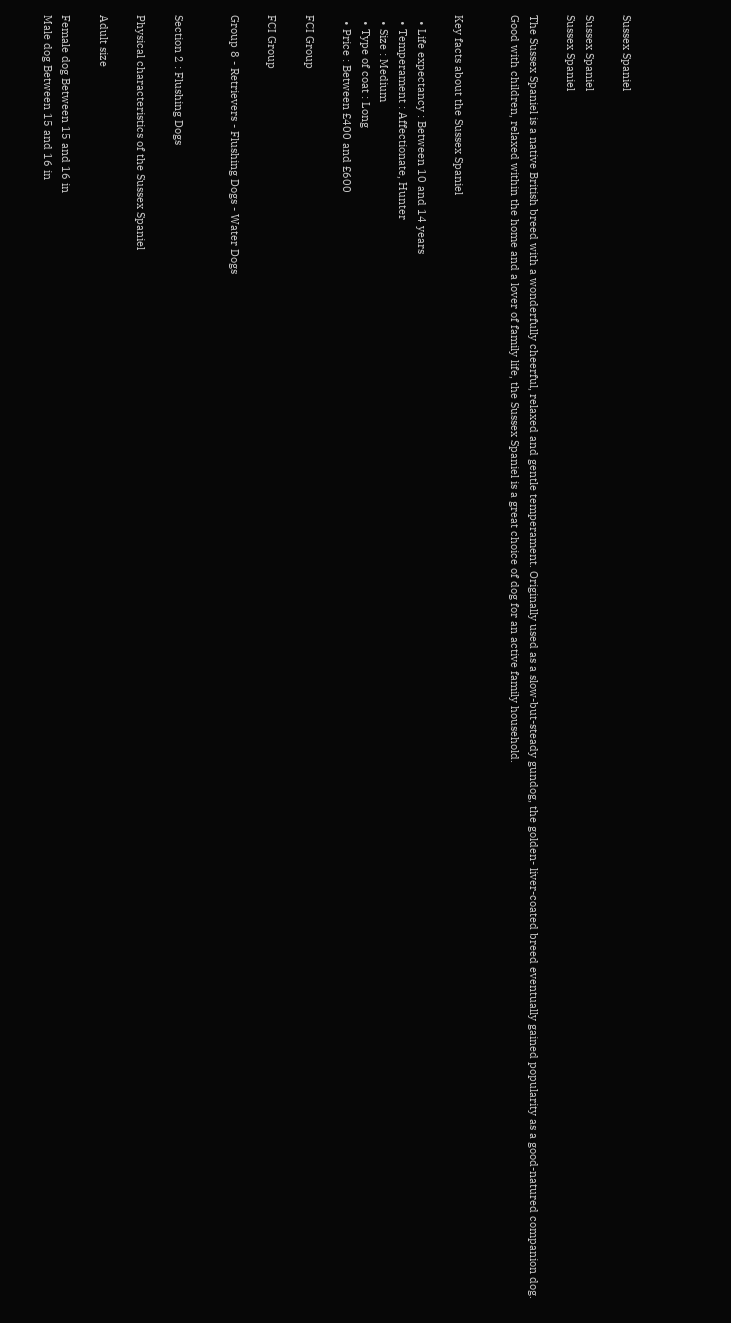Sussex Spaniel

Sussex Spaniel
Sussex Spaniel

The Sussex Spaniel is a native British breed with a wonderfully cheerful, relaxed and gentle temperament. Originally used as a slow-but-steady gundog, the golden- liver-coated breed eventually gained popularity as a good-natured companion dog. Good with children, relaxed within the home and a lover of family life, the Sussex Spaniel is a great choice of dog for an active family household.


Key facts about the Sussex Spaniel

  • Life expectancy : Between 10 and 14 years
  • Temperament : Affectionate, Hunter
  • Size : Medium
  • Type of coat : Long
  • Price : Between £400 and £600

FCI Group

FCI Group

Group 8 - Retrievers - Flushing Dogs - Water Dogs


Section 2 : Flushing Dogs

Physical characteristics of the Sussex Spaniel

Adult size

Female dog Between 15 and 16 in
Male dog Between 15 and 16 in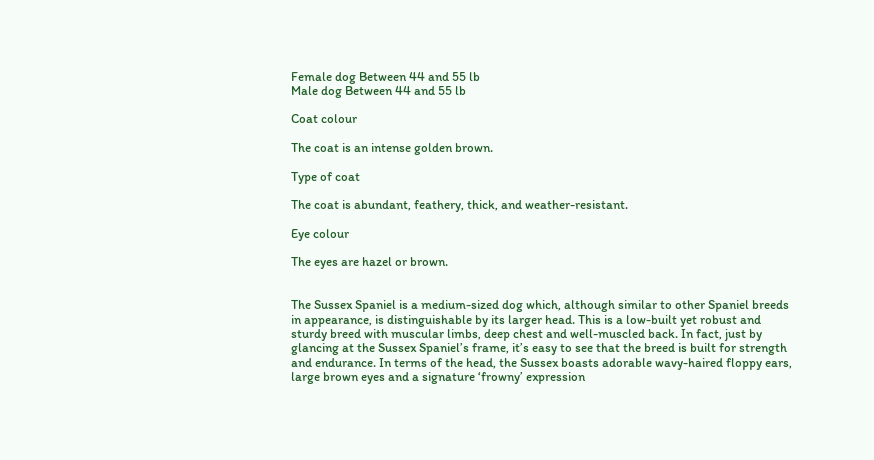Female dog Between 44 and 55 lb
Male dog Between 44 and 55 lb

Coat colour

The coat is an intense golden brown.

Type of coat

The coat is abundant, feathery, thick, and weather-resistant.

Eye colour

The eyes are hazel or brown.


The Sussex Spaniel is a medium-sized dog which, although similar to other Spaniel breeds in appearance, is distinguishable by its larger head. This is a low-built yet robust and sturdy breed with muscular limbs, deep chest and well-muscled back. In fact, just by glancing at the Sussex Spaniel’s frame, it’s easy to see that the breed is built for strength and endurance. In terms of the head, the Sussex boasts adorable wavy-haired floppy ears, large brown eyes and a signature ‘frowny’ expression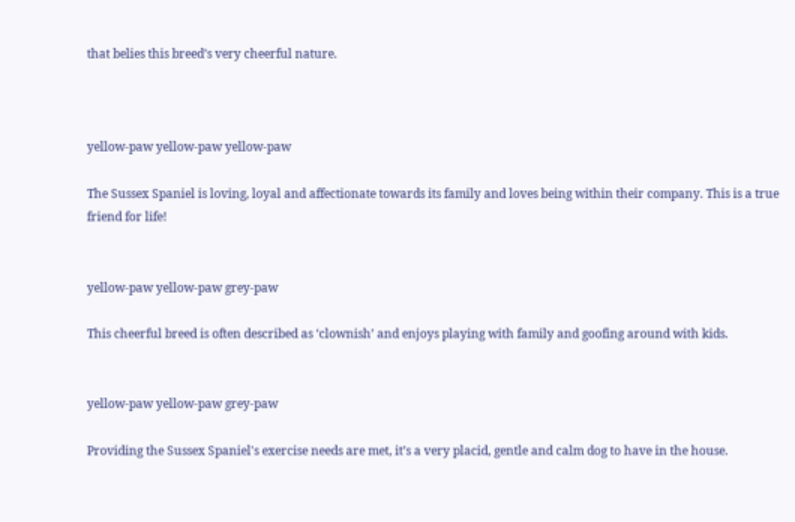that belies this breed’s very cheerful nature.



yellow-paw yellow-paw yellow-paw

The Sussex Spaniel is loving, loyal and affectionate towards its family and loves being within their company. This is a true friend for life!


yellow-paw yellow-paw grey-paw

This cheerful breed is often described as ‘clownish’ and enjoys playing with family and goofing around with kids.


yellow-paw yellow-paw grey-paw

Providing the Sussex Spaniel's exercise needs are met, it’s a very placid, gentle and calm dog to have in the house.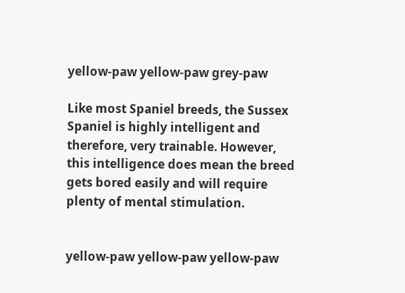yellow-paw yellow-paw grey-paw

Like most Spaniel breeds, the Sussex Spaniel is highly intelligent and therefore, very trainable. However, this intelligence does mean the breed gets bored easily and will require plenty of mental stimulation.


yellow-paw yellow-paw yellow-paw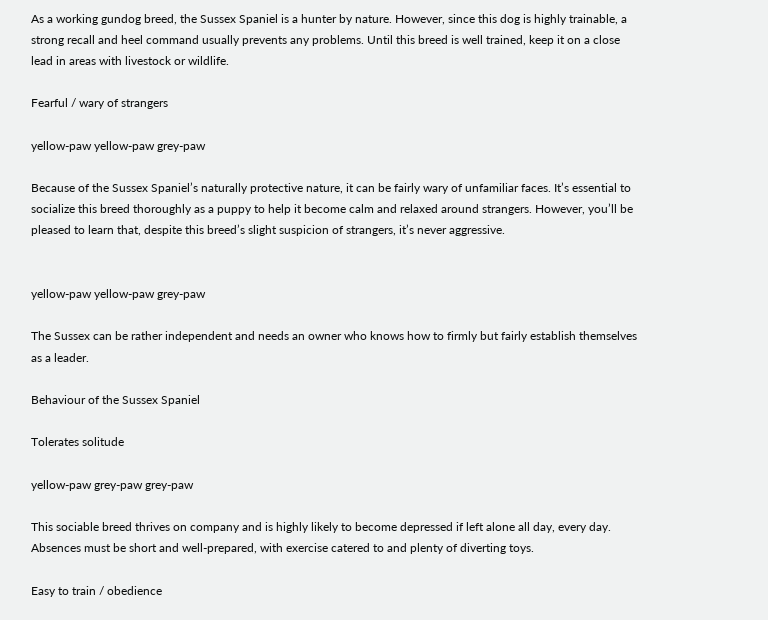As a working gundog breed, the Sussex Spaniel is a hunter by nature. However, since this dog is highly trainable, a strong recall and heel command usually prevents any problems. Until this breed is well trained, keep it on a close lead in areas with livestock or wildlife.

Fearful / wary of strangers

yellow-paw yellow-paw grey-paw

Because of the Sussex Spaniel’s naturally protective nature, it can be fairly wary of unfamiliar faces. It’s essential to socialize this breed thoroughly as a puppy to help it become calm and relaxed around strangers. However, you’ll be pleased to learn that, despite this breed’s slight suspicion of strangers, it’s never aggressive.


yellow-paw yellow-paw grey-paw

The Sussex can be rather independent and needs an owner who knows how to firmly but fairly establish themselves as a leader.

Behaviour of the Sussex Spaniel

Tolerates solitude

yellow-paw grey-paw grey-paw

This sociable breed thrives on company and is highly likely to become depressed if left alone all day, every day. Absences must be short and well-prepared, with exercise catered to and plenty of diverting toys.

Easy to train / obedience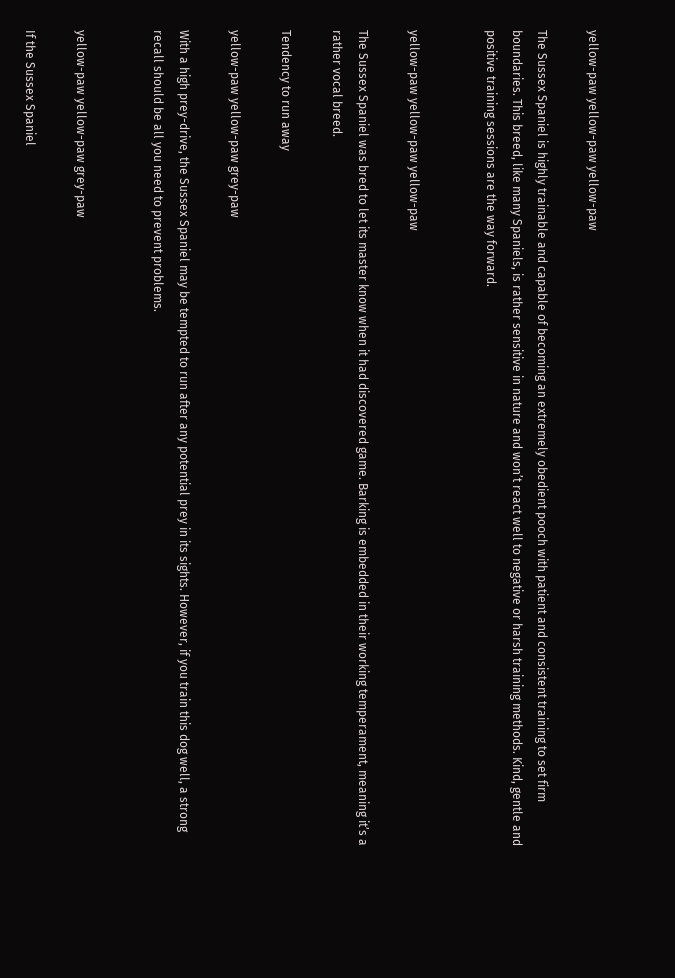yellow-paw yellow-paw yellow-paw

The Sussex Spaniel is highly trainable and capable of becoming an extremely obedient pooch with patient and consistent training to set firm boundaries. This breed, like many Spaniels, is rather sensitive in nature and won’t react well to negative or harsh training methods. Kind, gentle and positive training sessions are the way forward.


yellow-paw yellow-paw yellow-paw

The Sussex Spaniel was bred to let its master know when it had discovered game. Barking is embedded in their working temperament, meaning it’s a rather vocal breed.

Tendency to run away

yellow-paw yellow-paw grey-paw

With a high prey-drive, the Sussex Spaniel may be tempted to run after any potential prey in its sights. However, if you train this dog well, a strong recall should be all you need to prevent problems.


yellow-paw yellow-paw grey-paw

If the Sussex Spaniel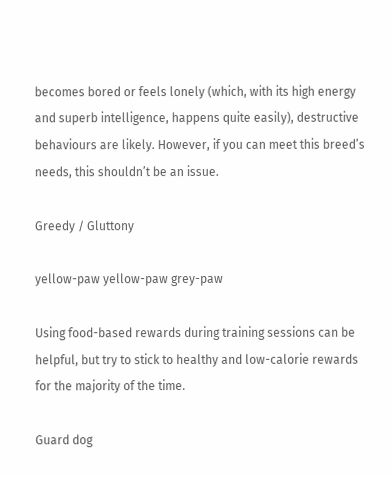becomes bored or feels lonely (which, with its high energy and superb intelligence, happens quite easily), destructive behaviours are likely. However, if you can meet this breed’s needs, this shouldn’t be an issue.

Greedy / Gluttony

yellow-paw yellow-paw grey-paw

Using food-based rewards during training sessions can be helpful, but try to stick to healthy and low-calorie rewards for the majority of the time.

Guard dog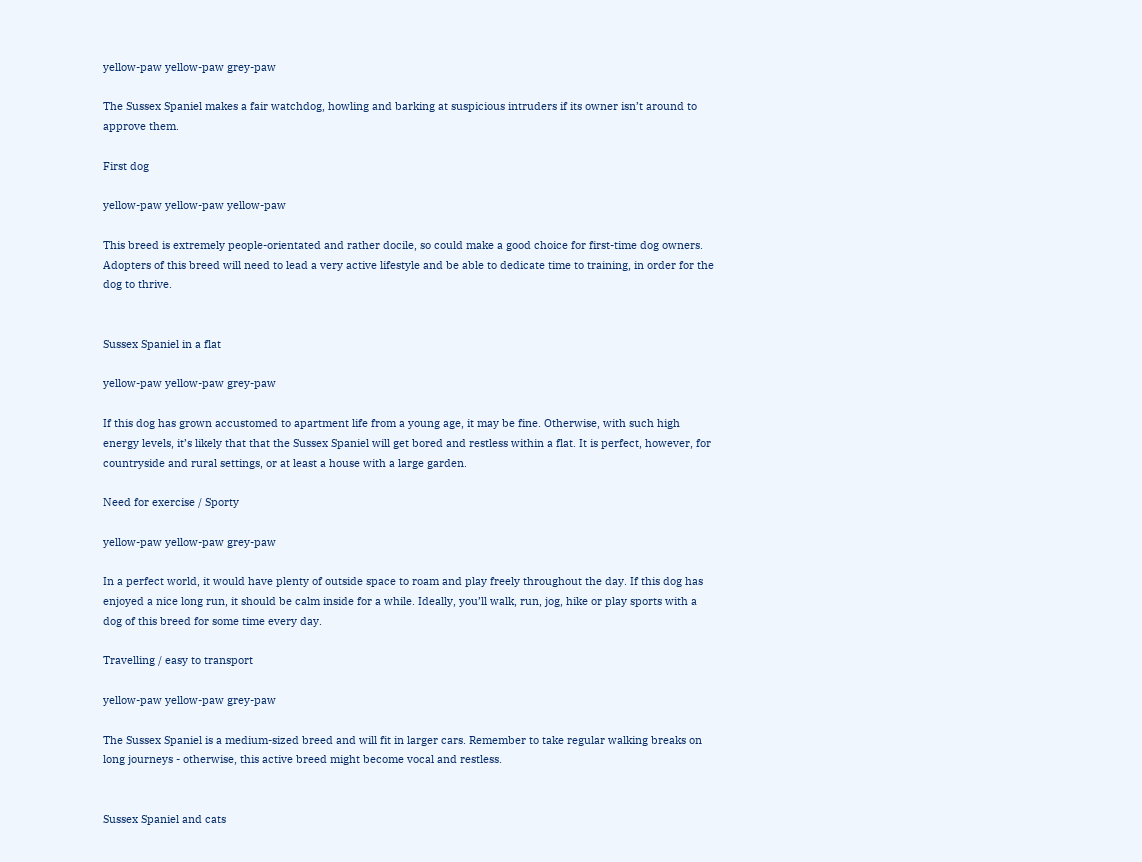yellow-paw yellow-paw grey-paw

The Sussex Spaniel makes a fair watchdog, howling and barking at suspicious intruders if its owner isn’t around to approve them.

First dog

yellow-paw yellow-paw yellow-paw

This breed is extremely people-orientated and rather docile, so could make a good choice for first-time dog owners. Adopters of this breed will need to lead a very active lifestyle and be able to dedicate time to training, in order for the dog to thrive.


Sussex Spaniel in a flat

yellow-paw yellow-paw grey-paw

If this dog has grown accustomed to apartment life from a young age, it may be fine. Otherwise, with such high energy levels, it’s likely that that the Sussex Spaniel will get bored and restless within a flat. It is perfect, however, for countryside and rural settings, or at least a house with a large garden.

Need for exercise / Sporty

yellow-paw yellow-paw grey-paw

In a perfect world, it would have plenty of outside space to roam and play freely throughout the day. If this dog has enjoyed a nice long run, it should be calm inside for a while. Ideally, you’ll walk, run, jog, hike or play sports with a dog of this breed for some time every day.

Travelling / easy to transport

yellow-paw yellow-paw grey-paw

The Sussex Spaniel is a medium-sized breed and will fit in larger cars. Remember to take regular walking breaks on long journeys - otherwise, this active breed might become vocal and restless.


Sussex Spaniel and cats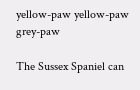yellow-paw yellow-paw grey-paw

The Sussex Spaniel can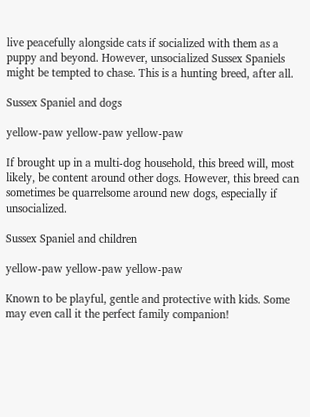live peacefully alongside cats if socialized with them as a puppy and beyond. However, unsocialized Sussex Spaniels might be tempted to chase. This is a hunting breed, after all.

Sussex Spaniel and dogs

yellow-paw yellow-paw yellow-paw

If brought up in a multi-dog household, this breed will, most likely, be content around other dogs. However, this breed can sometimes be quarrelsome around new dogs, especially if unsocialized.

Sussex Spaniel and children

yellow-paw yellow-paw yellow-paw

Known to be playful, gentle and protective with kids. Some may even call it the perfect family companion!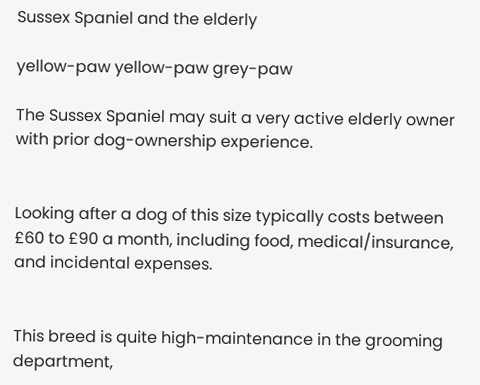Sussex Spaniel and the elderly

yellow-paw yellow-paw grey-paw

The Sussex Spaniel may suit a very active elderly owner with prior dog-ownership experience.


Looking after a dog of this size typically costs between £60 to £90 a month, including food, medical/insurance, and incidental expenses.


This breed is quite high-maintenance in the grooming department,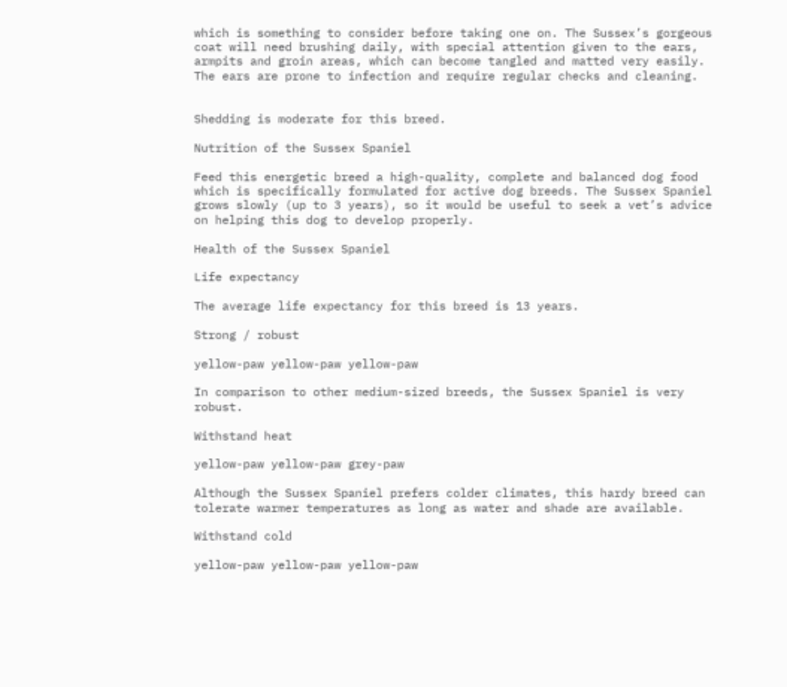which is something to consider before taking one on. The Sussex’s gorgeous coat will need brushing daily, with special attention given to the ears, armpits and groin areas, which can become tangled and matted very easily. The ears are prone to infection and require regular checks and cleaning.


Shedding is moderate for this breed.

Nutrition of the Sussex Spaniel

Feed this energetic breed a high-quality, complete and balanced dog food which is specifically formulated for active dog breeds. The Sussex Spaniel grows slowly (up to 3 years), so it would be useful to seek a vet’s advice on helping this dog to develop properly.

Health of the Sussex Spaniel

Life expectancy

The average life expectancy for this breed is 13 years.

Strong / robust

yellow-paw yellow-paw yellow-paw

In comparison to other medium-sized breeds, the Sussex Spaniel is very robust.

Withstand heat

yellow-paw yellow-paw grey-paw

Although the Sussex Spaniel prefers colder climates, this hardy breed can tolerate warmer temperatures as long as water and shade are available.

Withstand cold

yellow-paw yellow-paw yellow-paw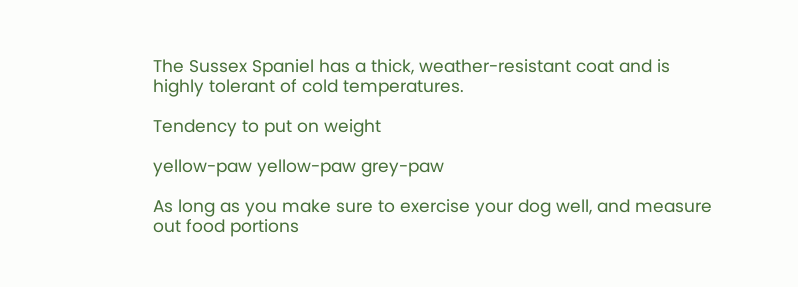The Sussex Spaniel has a thick, weather-resistant coat and is highly tolerant of cold temperatures.

Tendency to put on weight

yellow-paw yellow-paw grey-paw

As long as you make sure to exercise your dog well, and measure out food portions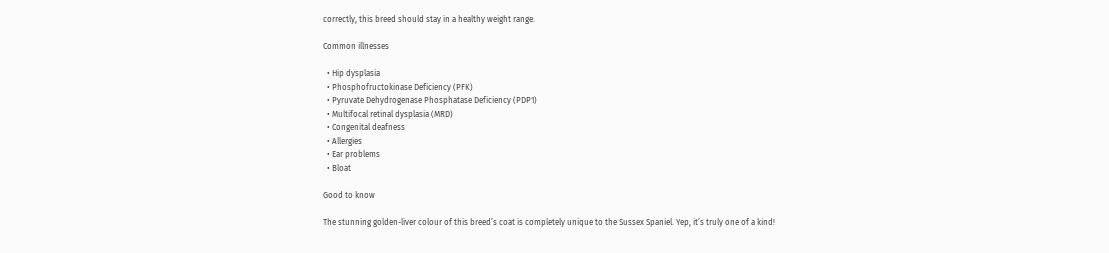correctly, this breed should stay in a healthy weight range.

Common illnesses

  • Hip dysplasia
  • Phosphofructokinase Deficiency (PFK)
  • Pyruvate Dehydrogenase Phosphatase Deficiency (PDP1)
  • Multifocal retinal dysplasia (MRD)
  • Congenital deafness
  • Allergies
  • Ear problems
  • Bloat

Good to know

The stunning golden-liver colour of this breed’s coat is completely unique to the Sussex Spaniel. Yep, it’s truly one of a kind!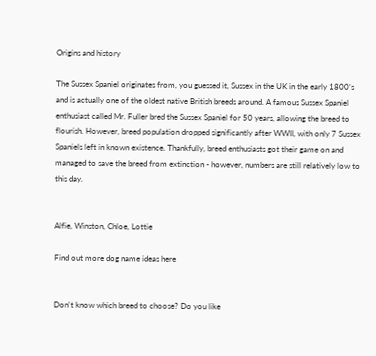Origins and history

The Sussex Spaniel originates from, you guessed it, Sussex in the UK in the early 1800’s and is actually one of the oldest native British breeds around. A famous Sussex Spaniel enthusiast called Mr. Fuller bred the Sussex Spaniel for 50 years, allowing the breed to flourish. However, breed population dropped significantly after WWII, with only 7 Sussex Spaniels left in known existence. Thankfully, breed enthusiasts got their game on and managed to save the breed from extinction - however, numbers are still relatively low to this day.


Alfie, Winston, Chloe, Lottie

Find out more dog name ideas here


Don't know which breed to choose? Do you like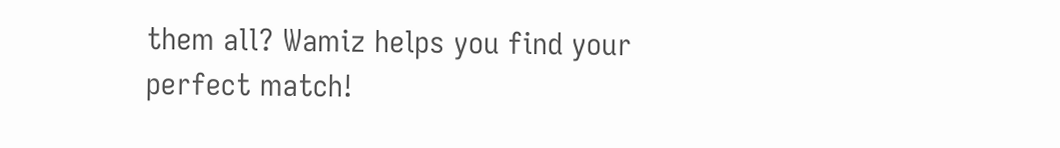them all? Wamiz helps you find your perfect match!